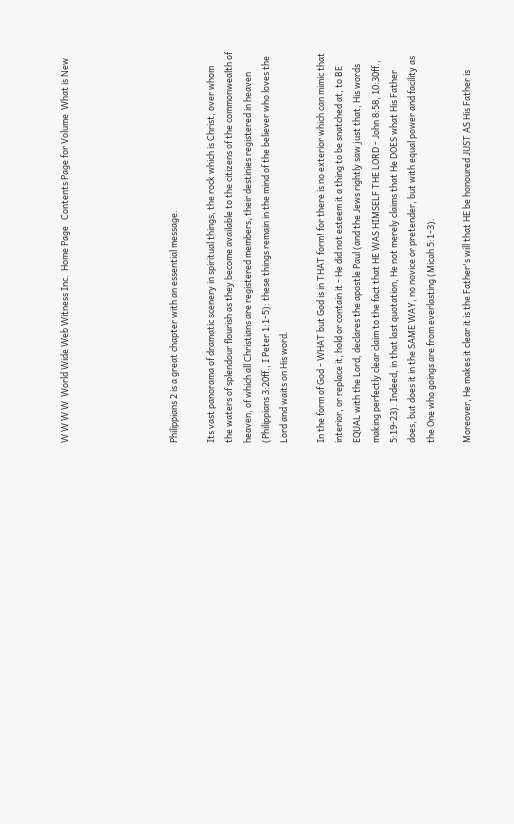W W W W  World Wide Web Witness Inc.  Home Page   Contents Page for Volume  What is New





Philippians 2 is a great chapter with an essential message.

Its vast panorama of dramatic scenery in spiritual things, the rock which is Christ, over whom the waters of splendour flourish as they become available to the citizens of the commonwealth of heaven, of which all Christians are registered members, their destinies registered in heaven (Philippians 3:20ff., I Peter 1:1-5): these things remain in the mind of the believer who loves the Lord and waits on His word.

In the form of God - WHAT but God is in THAT form! for there is no exterior which can mimic that interior, or replace it, hold or contain it - He did not esteem it a thing to be snatched at, to BE EQUAL with the Lord, declares the apostle Paul (and the Jews rightly saw just that, His words making perfectly clear claim to the fact that HE WAS HIMSELF THE LORD - John 8:58, 10:30ff., 5:19-23). Indeed, in that last quotation, He not merely claims that He DOES what His Father does, but does it in the SAME WAY, no novice or pretender, but with equal power and facility as the One who goings are from everlasting (Micah 5:1-3).

Moreover, He makes it clear it is the Father's will that HE be honoured JUST AS His Father is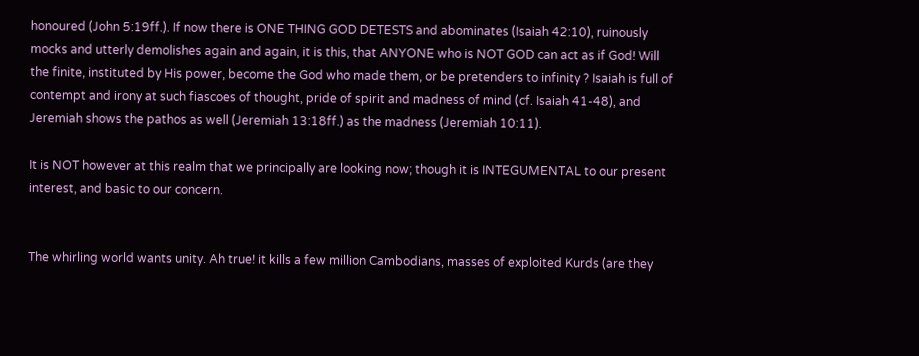honoured (John 5:19ff.). If now there is ONE THING GOD DETESTS and abominates (Isaiah 42:10), ruinously mocks and utterly demolishes again and again, it is this, that ANYONE who is NOT GOD can act as if God! Will the finite, instituted by His power, become the God who made them, or be pretenders to infinity ? Isaiah is full of contempt and irony at such fiascoes of thought, pride of spirit and madness of mind (cf. Isaiah 41-48), and Jeremiah shows the pathos as well (Jeremiah 13:18ff.) as the madness (Jeremiah 10:11).

It is NOT however at this realm that we principally are looking now; though it is INTEGUMENTAL to our present interest, and basic to our concern.


The whirling world wants unity. Ah true! it kills a few million Cambodians, masses of exploited Kurds (are they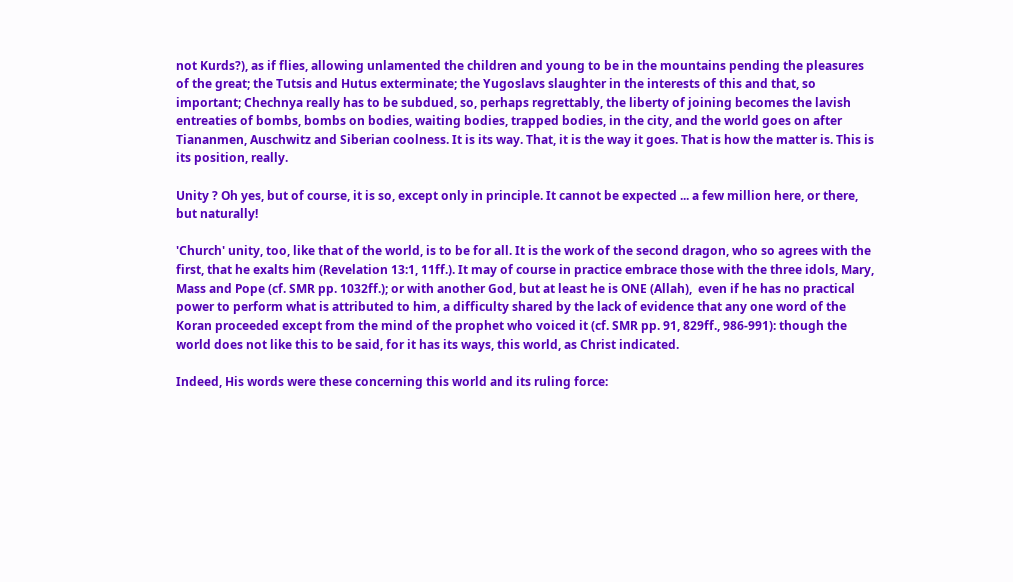not Kurds?), as if flies, allowing unlamented the children and young to be in the mountains pending the pleasures of the great; the Tutsis and Hutus exterminate; the Yugoslavs slaughter in the interests of this and that, so important; Chechnya really has to be subdued, so, perhaps regrettably, the liberty of joining becomes the lavish entreaties of bombs, bombs on bodies, waiting bodies, trapped bodies, in the city, and the world goes on after Tiananmen, Auschwitz and Siberian coolness. It is its way. That, it is the way it goes. That is how the matter is. This is its position, really.

Unity ? Oh yes, but of course, it is so, except only in principle. It cannot be expected ... a few million here, or there, but naturally!

'Church' unity, too, like that of the world, is to be for all. It is the work of the second dragon, who so agrees with the first, that he exalts him (Revelation 13:1, 11ff.). It may of course in practice embrace those with the three idols, Mary, Mass and Pope (cf. SMR pp. 1032ff.); or with another God, but at least he is ONE (Allah),  even if he has no practical power to perform what is attributed to him, a difficulty shared by the lack of evidence that any one word of the Koran proceeded except from the mind of the prophet who voiced it (cf. SMR pp. 91, 829ff., 986-991): though the world does not like this to be said, for it has its ways, this world, as Christ indicated.

Indeed, His words were these concerning this world and its ruling force: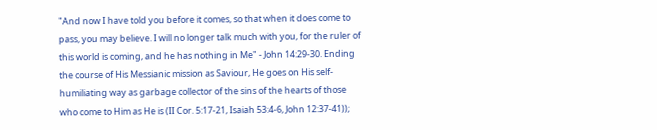"And now I have told you before it comes, so that when it does come to pass, you may believe. I will no longer talk much with you, for the ruler of this world is coming, and he has nothing in Me" - John 14:29-30. Ending the course of His Messianic mission as Saviour, He goes on His self-humiliating way as garbage collector of the sins of the hearts of those who come to Him as He is (II Cor. 5:17-21, Isaiah 53:4-6, John 12:37-41));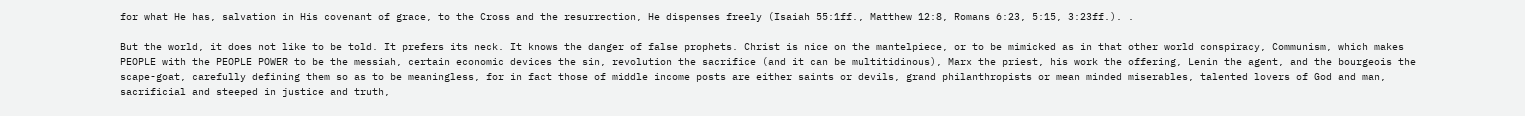for what He has, salvation in His covenant of grace, to the Cross and the resurrection, He dispenses freely (Isaiah 55:1ff., Matthew 12:8, Romans 6:23, 5:15, 3:23ff.). .

But the world, it does not like to be told. It prefers its neck. It knows the danger of false prophets. Christ is nice on the mantelpiece, or to be mimicked as in that other world conspiracy, Communism, which makes PEOPLE with the PEOPLE POWER to be the messiah, certain economic devices the sin, revolution the sacrifice (and it can be multitidinous), Marx the priest, his work the offering, Lenin the agent, and the bourgeois the scape-goat, carefully defining them so as to be meaningless, for in fact those of middle income posts are either saints or devils, grand philanthropists or mean minded miserables, talented lovers of God and man, sacrificial and steeped in justice and truth,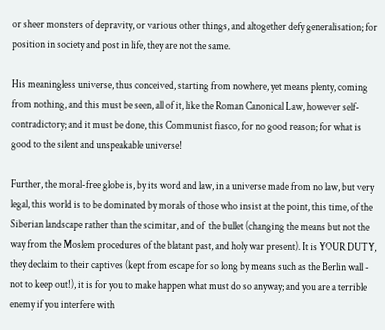or sheer monsters of depravity, or various other things, and altogether defy generalisation; for position in society and post in life, they are not the same.

His meaningless universe, thus conceived, starting from nowhere, yet means plenty, coming from nothing, and this must be seen, all of it, like the Roman Canonical Law, however self-contradictory; and it must be done, this Communist fiasco, for no good reason; for what is good to the silent and unspeakable universe!

Further, the moral-free globe is, by its word and law, in a universe made from no law, but very legal, this world is to be dominated by morals of those who insist at the point, this time, of the Siberian landscape rather than the scimitar, and of  the bullet (changing the means but not the way from the Moslem procedures of the blatant past, and holy war present). It is YOUR DUTY, they declaim to their captives (kept from escape for so long by means such as the Berlin wall - not to keep out!), it is for you to make happen what must do so anyway; and you are a terrible enemy if you interfere with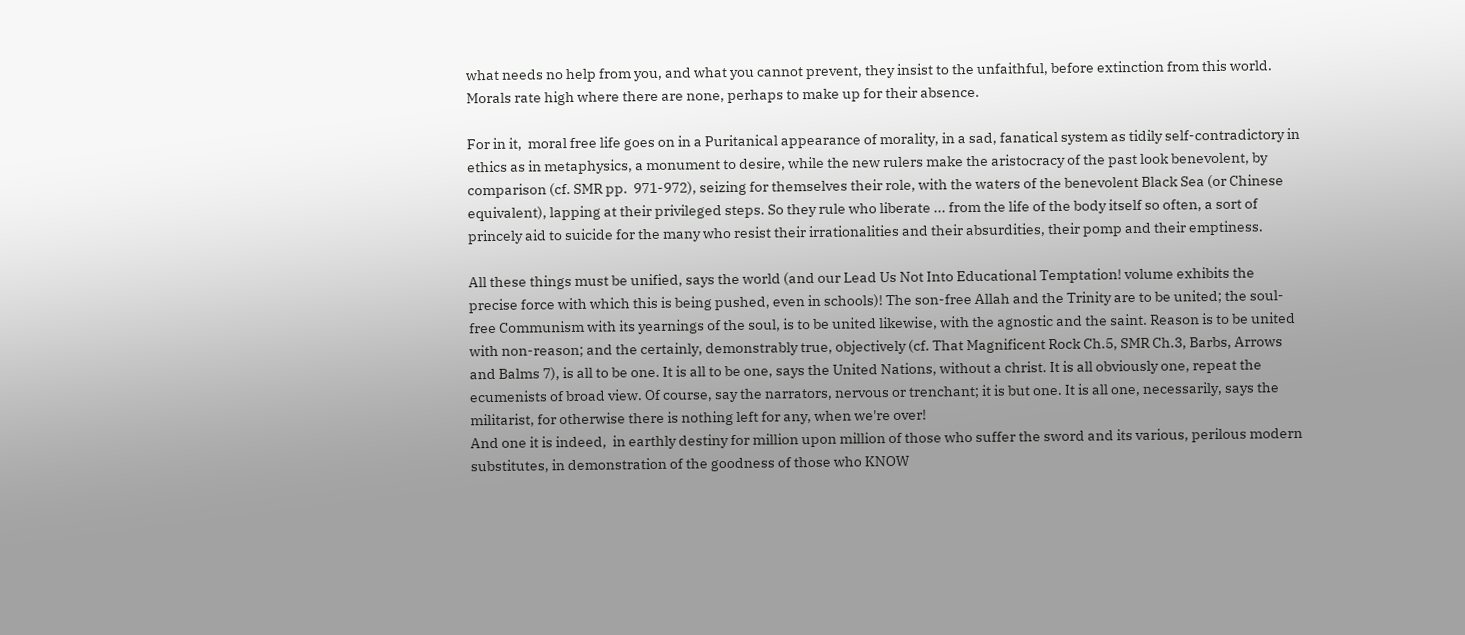what needs no help from you, and what you cannot prevent, they insist to the unfaithful, before extinction from this world. Morals rate high where there are none, perhaps to make up for their absence.

For in it,  moral free life goes on in a Puritanical appearance of morality, in a sad, fanatical system as tidily self-contradictory in ethics as in metaphysics, a monument to desire, while the new rulers make the aristocracy of the past look benevolent, by comparison (cf. SMR pp.  971-972), seizing for themselves their role, with the waters of the benevolent Black Sea (or Chinese equivalent), lapping at their privileged steps. So they rule who liberate ... from the life of the body itself so often, a sort of princely aid to suicide for the many who resist their irrationalities and their absurdities, their pomp and their emptiness.

All these things must be unified, says the world (and our Lead Us Not Into Educational Temptation! volume exhibits the precise force with which this is being pushed, even in schools)! The son-free Allah and the Trinity are to be united; the soul-free Communism with its yearnings of the soul, is to be united likewise, with the agnostic and the saint. Reason is to be united with non-reason; and the certainly, demonstrably true, objectively (cf. That Magnificent Rock Ch.5, SMR Ch.3, Barbs, Arrows and Balms 7), is all to be one. It is all to be one, says the United Nations, without a christ. It is all obviously one, repeat the ecumenists of broad view. Of course, say the narrators, nervous or trenchant; it is but one. It is all one, necessarily, says the militarist, for otherwise there is nothing left for any, when we're over!
And one it is indeed,  in earthly destiny for million upon million of those who suffer the sword and its various, perilous modern substitutes, in demonstration of the goodness of those who KNOW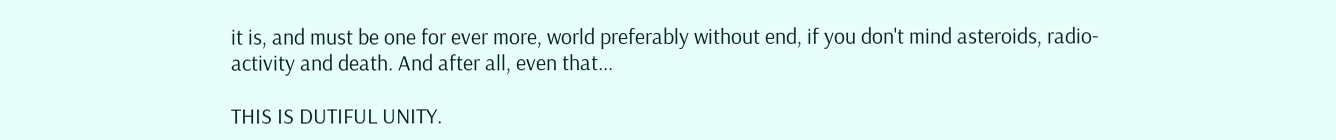it is, and must be one for ever more, world preferably without end, if you don't mind asteroids, radio-activity and death. And after all, even that...

THIS IS DUTIFUL UNITY.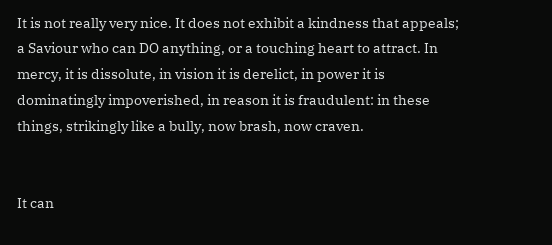It is not really very nice. It does not exhibit a kindness that appeals; a Saviour who can DO anything, or a touching heart to attract. In mercy, it is dissolute, in vision it is derelict, in power it is dominatingly impoverished, in reason it is fraudulent: in these things, strikingly like a bully, now brash, now craven.


It can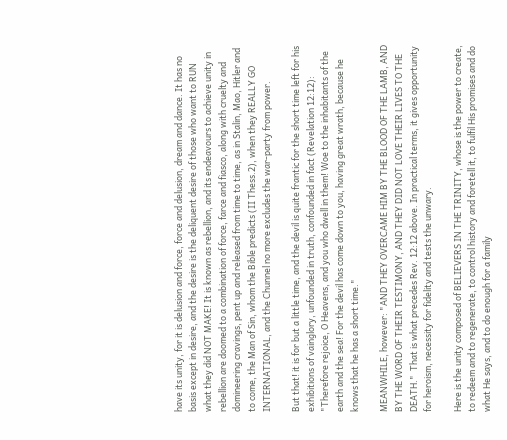have its unity, for it is delusion and force, force and delusion, dream and dance. It has no basis except in desire, and the desire is the deliquent desire of those who want to RUN what they did NOT MAKE! It is known as rebellion, and its endeavours to achieve unity in rebellion are doomed to a combination of force, farce and fiasco, along with cruelty and domineering cravings, pent up and released from time to time, as in Stalin, Mao, Hitler and to come, the Man of Sin, whom the Bible predicts (II Thess.2), when they REALLY GO INTERNATIONAL, and the Chunnel no more excludes the war-party from power.

But that! it is for but a little time, and the devil is quite frantic for the short time left for his exhibitions of vainglory, unfounded in truth, confounded in fact (Revelation 12:12): "Therefore rejoice, O Heavens, and you who dwell in them! Woe to the inhabitants of the earth and the sea! For the devil has come down to you, having great wrath, because he knows that he has a short time."

MEANWHILE, however: "AND THEY OVERCAME HIM BY THE BLOOD OF THE LAMB, AND BY THE WORD OF THEIR TESTIMONY, AND THEY DID NOT LOVE THEIR LIVES TO THE DEATH."  That is what precedes Rev. 12:12 above. In practical terms, it gives opportunity for heroism, necessity for fidelity and tests the unwary.

Here is the unity composed of BELIEVERS IN THE TRINITY, whose is the power to create, to redeem and to regenerate, to control history and foretell it, to fulfil His promises and do what He says, and to do enough for a family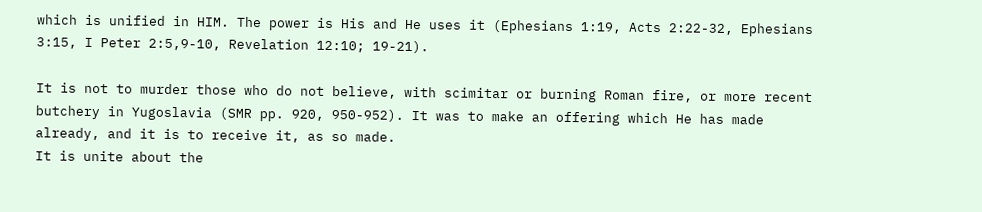which is unified in HIM. The power is His and He uses it (Ephesians 1:19, Acts 2:22-32, Ephesians 3:15, I Peter 2:5,9-10, Revelation 12:10; 19-21).

It is not to murder those who do not believe, with scimitar or burning Roman fire, or more recent butchery in Yugoslavia (SMR pp. 920, 950-952). It was to make an offering which He has made already, and it is to receive it, as so made.
It is unite about the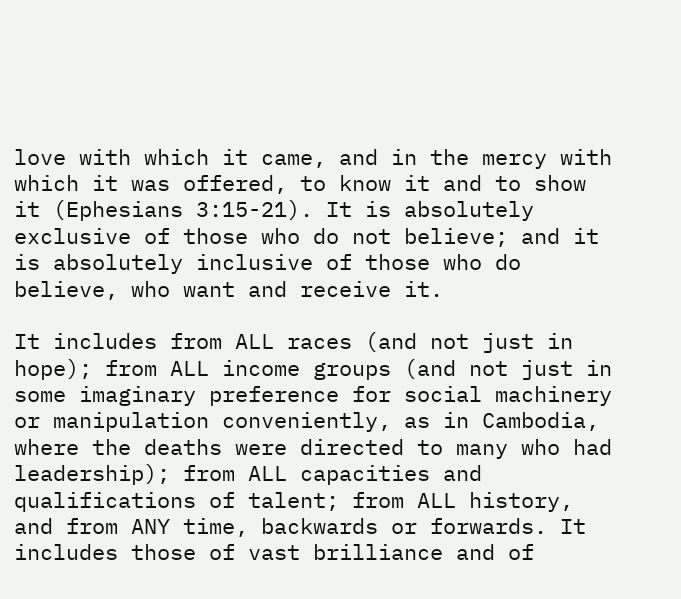love with which it came, and in the mercy with which it was offered, to know it and to show it (Ephesians 3:15-21). It is absolutely exclusive of those who do not believe; and it is absolutely inclusive of those who do believe, who want and receive it.

It includes from ALL races (and not just in hope); from ALL income groups (and not just in some imaginary preference for social machinery or manipulation conveniently, as in Cambodia, where the deaths were directed to many who had leadership); from ALL capacities and qualifications of talent; from ALL history, and from ANY time, backwards or forwards. It includes those of vast brilliance and of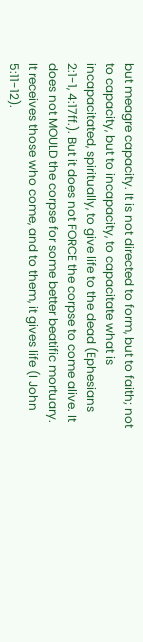but meagre capacity. It is not directed to form, but to faith; not to capacity, but to incapacity, to capacitate what is incapacitated, spiritually, to give life to the dead (Ephesians 2:1-1, 4:17ff.). But it does not FORCE the corpse to come alive. It does not MOULD the corpse for some better beatific mortuary. It receives those who come, and to them, it gives life (I John 5:11-12).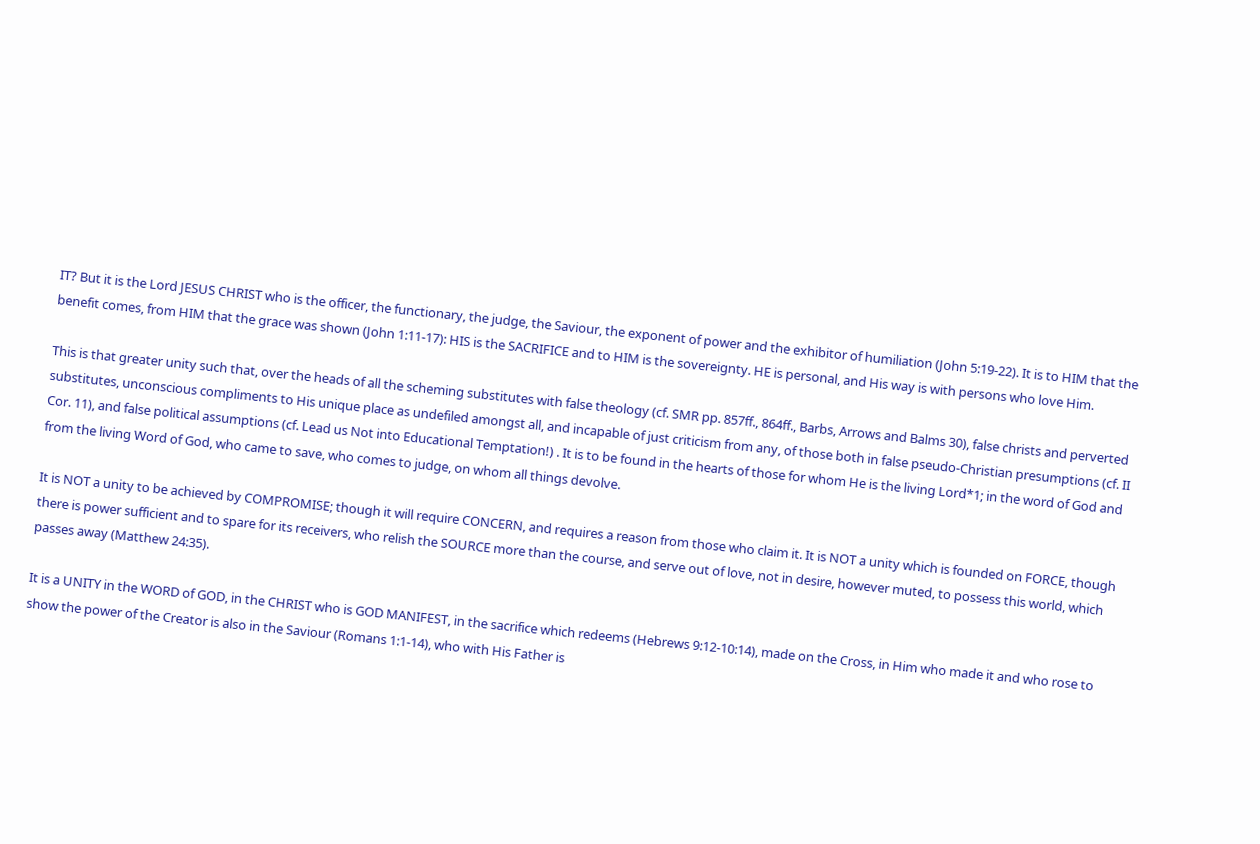IT? But it is the Lord JESUS CHRIST who is the officer, the functionary, the judge, the Saviour, the exponent of power and the exhibitor of humiliation (John 5:19-22). It is to HIM that the benefit comes, from HIM that the grace was shown (John 1:11-17): HIS is the SACRIFICE and to HIM is the sovereignty. HE is personal, and His way is with persons who love Him.

This is that greater unity such that, over the heads of all the scheming substitutes with false theology (cf. SMR pp. 857ff., 864ff., Barbs, Arrows and Balms 30), false christs and perverted substitutes, unconscious compliments to His unique place as undefiled amongst all, and incapable of just criticism from any, of those both in false pseudo-Christian presumptions (cf. II Cor. 11), and false political assumptions (cf. Lead us Not into Educational Temptation!) . It is to be found in the hearts of those for whom He is the living Lord*1; in the word of God and from the living Word of God, who came to save, who comes to judge, on whom all things devolve.

It is NOT a unity to be achieved by COMPROMISE; though it will require CONCERN, and requires a reason from those who claim it. It is NOT a unity which is founded on FORCE, though there is power sufficient and to spare for its receivers, who relish the SOURCE more than the course, and serve out of love, not in desire, however muted, to possess this world, which passes away (Matthew 24:35).

It is a UNITY in the WORD of GOD, in the CHRIST who is GOD MANIFEST, in the sacrifice which redeems (Hebrews 9:12-10:14), made on the Cross, in Him who made it and who rose to show the power of the Creator is also in the Saviour (Romans 1:1-14), who with His Father is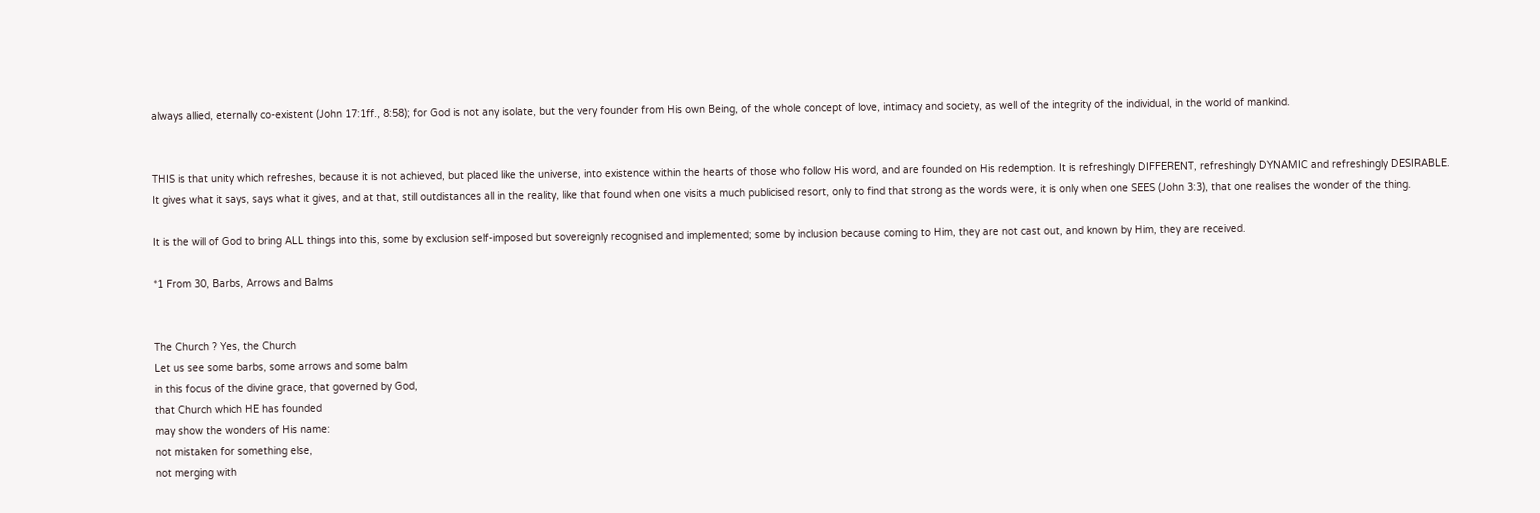always allied, eternally co-existent (John 17:1ff., 8:58); for God is not any isolate, but the very founder from His own Being, of the whole concept of love, intimacy and society, as well of the integrity of the individual, in the world of mankind.


THIS is that unity which refreshes, because it is not achieved, but placed like the universe, into existence within the hearts of those who follow His word, and are founded on His redemption. It is refreshingly DIFFERENT, refreshingly DYNAMIC and refreshingly DESIRABLE. It gives what it says, says what it gives, and at that, still outdistances all in the reality, like that found when one visits a much publicised resort, only to find that strong as the words were, it is only when one SEES (John 3:3), that one realises the wonder of the thing.

It is the will of God to bring ALL things into this, some by exclusion self-imposed but sovereignly recognised and implemented; some by inclusion because coming to Him, they are not cast out, and known by Him, they are received.

*1 From 30, Barbs, Arrows and Balms


The Church ? Yes, the Church
Let us see some barbs, some arrows and some balm
in this focus of the divine grace, that governed by God,
that Church which HE has founded
may show the wonders of His name:
not mistaken for something else,
not merging with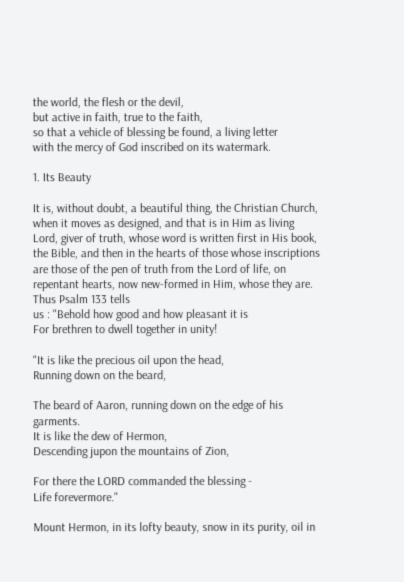the world, the flesh or the devil,
but active in faith, true to the faith,
so that a vehicle of blessing be found, a living letter
with the mercy of God inscribed on its watermark.

1. Its Beauty

It is, without doubt, a beautiful thing, the Christian Church, when it moves as designed, and that is in Him as living Lord, giver of truth, whose word is written first in His book, the Bible, and then in the hearts of those whose inscriptions are those of the pen of truth from the Lord of life, on repentant hearts, now new-formed in Him, whose they are. Thus Psalm 133 tells
us : "Behold how good and how pleasant it is
For brethren to dwell together in unity!

"It is like the precious oil upon the head,
Running down on the beard,

The beard of Aaron, running down on the edge of his garments.
It is like the dew of Hermon,
Descending jupon the mountains of Zion,

For there the LORD commanded the blessing -
Life forevermore."

Mount Hermon, in its lofty beauty, snow in its purity, oil in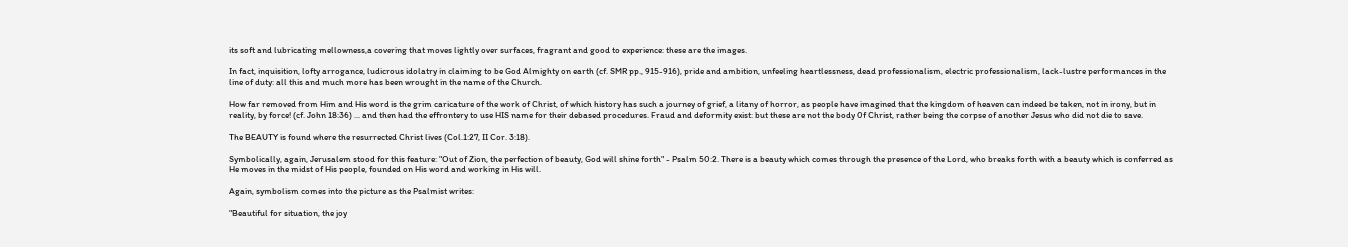its soft and lubricating mellowness,a covering that moves lightly over surfaces, fragrant and good to experience: these are the images.

In fact, inquisition, lofty arrogance, ludicrous idolatry in claiming to be God Almighty on earth (cf. SMR pp., 915-916), pride and ambition, unfeeling heartlessness, dead professionalism, electric professionalism, lack-lustre performances in the line of duty: all this and much more has been wrought in the name of the Church.

How far removed from Him and His word is the grim caricature of the work of Christ, of which history has such a journey of grief, a litany of horror, as people have imagined that the kingdom of heaven can indeed be taken, not in irony, but in reality, by force! (cf. John 18:36) ... and then had the effrontery to use HIS name for their debased procedures. Fraud and deformity exist: but these are not the body 0f Christ, rather being the corpse of another Jesus who did not die to save.

The BEAUTY is found where the resurrected Christ lives (Col.1:27, II Cor. 3:18).

Symbolically, again, Jerusalem stood for this feature: "Out of Zion, the perfection of beauty, God will shine forth" - Psalm 50:2. There is a beauty which comes through the presence of the Lord, who breaks forth with a beauty which is conferred as He moves in the midst of His people, founded on His word and working in His will.

Again, symbolism comes into the picture as the Psalmist writes:

"Beautiful for situation, the joy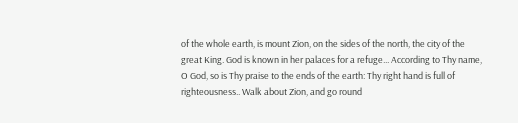of the whole earth, is mount Zion, on the sides of the north, the city of the great King. God is known in her palaces for a refuge... According to Thy name, O God, so is Thy praise to the ends of the earth: Thy right hand is full of righteousness.. Walk about Zion, and go round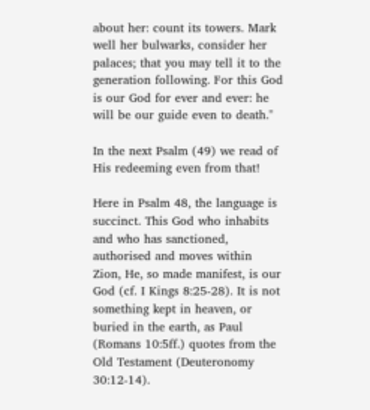about her: count its towers. Mark well her bulwarks, consider her palaces; that you may tell it to the generation following. For this God is our God for ever and ever: he will be our guide even to death."

In the next Psalm (49) we read of His redeeming even from that!

Here in Psalm 48, the language is succinct. This God who inhabits and who has sanctioned, authorised and moves within Zion, He, so made manifest, is our God (cf. I Kings 8:25-28). It is not something kept in heaven, or buried in the earth, as Paul (Romans 10:5ff.) quotes from the Old Testament (Deuteronomy 30:12-14).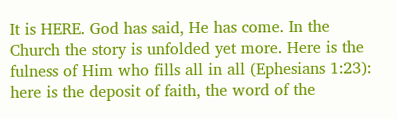It is HERE. God has said, He has come. In the Church the story is unfolded yet more. Here is the fulness of Him who fills all in all (Ephesians 1:23): here is the deposit of faith, the word of the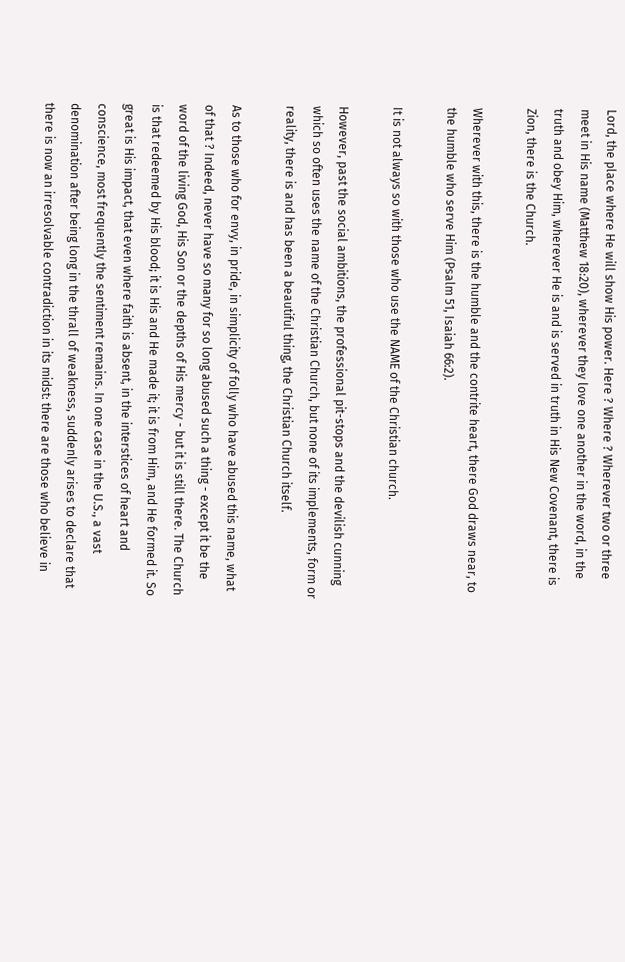Lord, the place where He will show His power. Here ? Where ? Wherever two or three meet in His name (Matthew 18:20), wherever they love one another in the word, in the truth and obey Him, wherever He is and is served in truth in His New Covenant, there is Zion, there is the Church.

Wherever with this, there is the humble and the contrite heart, there God draws near, to the humble who serve Him (Psalm 51, Isaiah 66:2).

It is not always so with those who use the NAME of the Christian church.

However, past the social ambitions, the professional pit-stops and the devilish cunning which so often uses the name of the Christian Church, but none of its implements, form or reality, there is and has been a beautiful thing, the Christian Church itself.

As to those who for envy, in pride, in simplicity of folly who have abused this name, what of that ? Indeed, never have so many for so long abused such a thing - except it be the word of the living God, His Son or the depths of His mercy - but it is still there. The Church is that redeemed by His blood; it is His and He made it; it is from Him, and He formed it. So great is His impact, that even where faith is absent, in the interstices of heart and conscience, most frequently the sentiment remains. In one case in the U.S., a vast denomination after being long in the thrall of weakness, suddenly arises to declare that there is now an irresolvable contradiction in its midst: there are those who believe in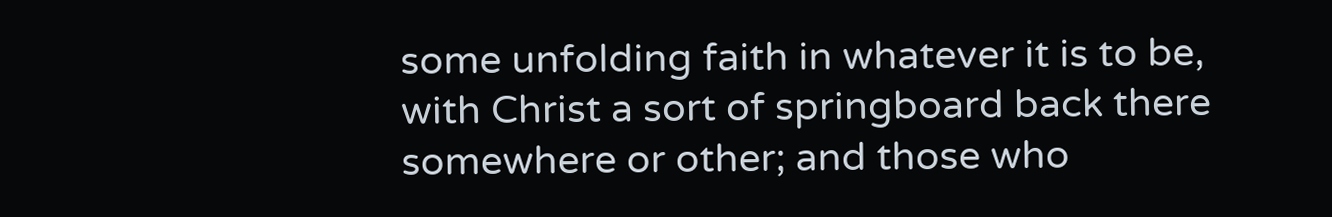some unfolding faith in whatever it is to be, with Christ a sort of springboard back there somewhere or other; and those who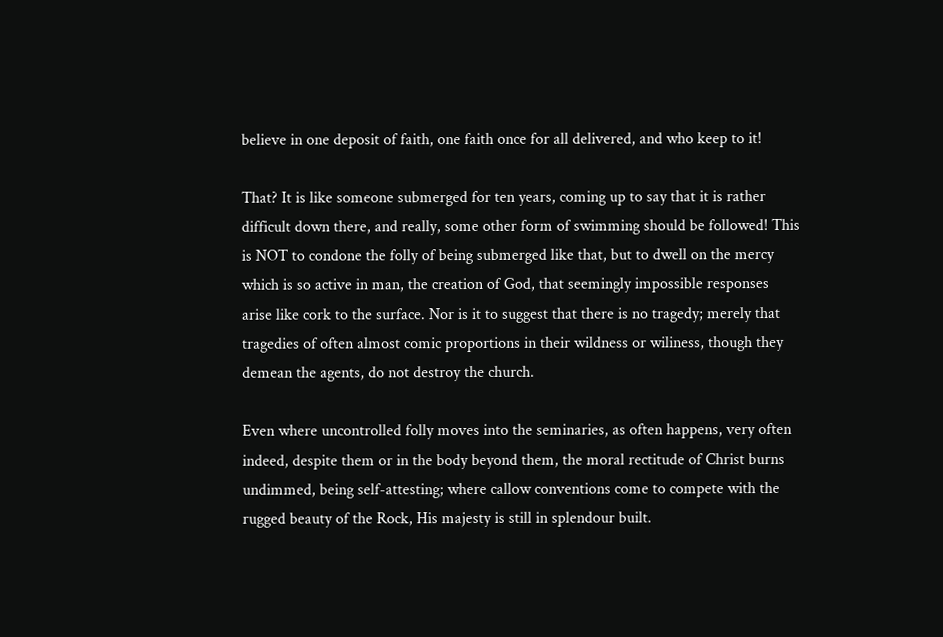believe in one deposit of faith, one faith once for all delivered, and who keep to it!

That? It is like someone submerged for ten years, coming up to say that it is rather difficult down there, and really, some other form of swimming should be followed! This is NOT to condone the folly of being submerged like that, but to dwell on the mercy which is so active in man, the creation of God, that seemingly impossible responses arise like cork to the surface. Nor is it to suggest that there is no tragedy; merely that tragedies of often almost comic proportions in their wildness or wiliness, though they demean the agents, do not destroy the church.

Even where uncontrolled folly moves into the seminaries, as often happens, very often indeed, despite them or in the body beyond them, the moral rectitude of Christ burns undimmed, being self-attesting; where callow conventions come to compete with the rugged beauty of the Rock, His majesty is still in splendour built.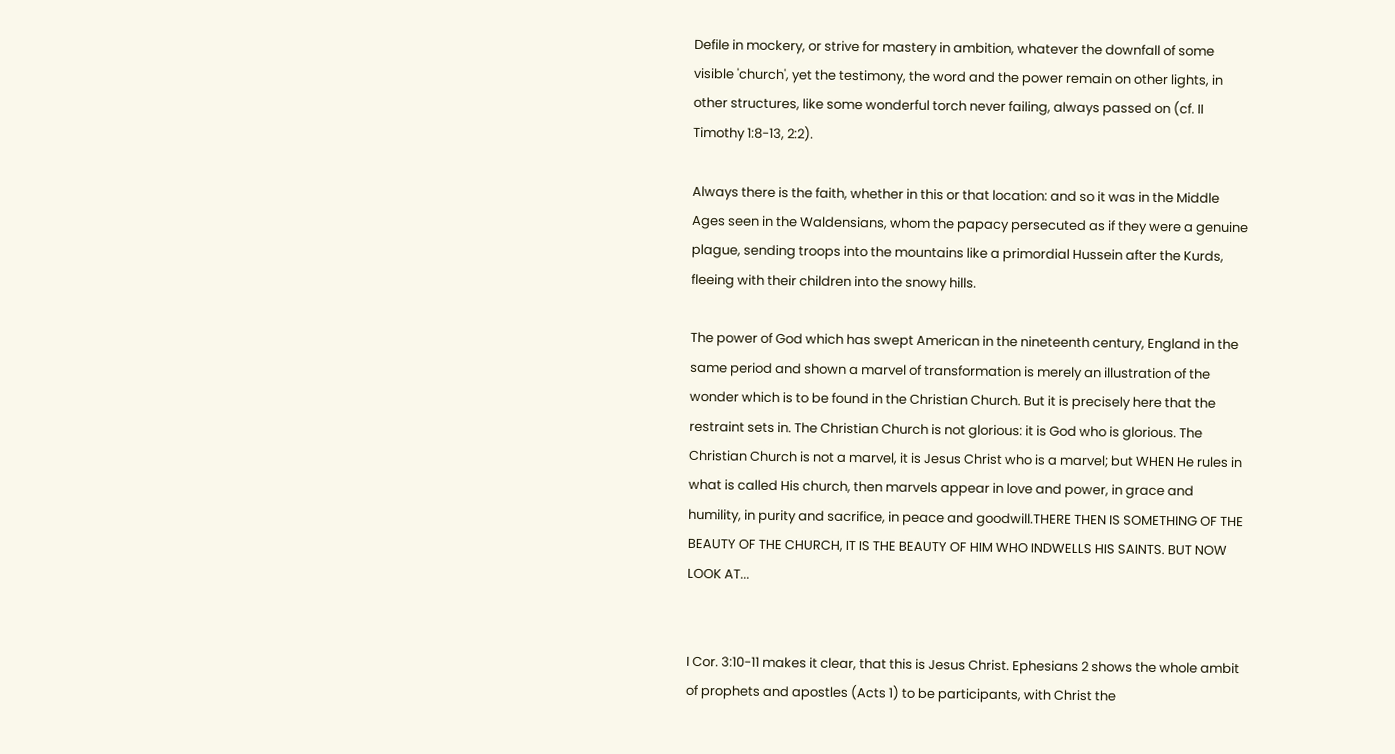Defile in mockery, or strive for mastery in ambition, whatever the downfall of some visible 'church', yet the testimony, the word and the power remain on other lights, in other structures, like some wonderful torch never failing, always passed on (cf. II Timothy 1:8-13, 2:2).

Always there is the faith, whether in this or that location: and so it was in the Middle Ages seen in the Waldensians, whom the papacy persecuted as if they were a genuine plague, sending troops into the mountains like a primordial Hussein after the Kurds, fleeing with their children into the snowy hills.

The power of God which has swept American in the nineteenth century, England in the same period and shown a marvel of transformation is merely an illustration of the wonder which is to be found in the Christian Church. But it is precisely here that the restraint sets in. The Christian Church is not glorious: it is God who is glorious. The Christian Church is not a marvel, it is Jesus Christ who is a marvel; but WHEN He rules in what is called His church, then marvels appear in love and power, in grace and humility, in purity and sacrifice, in peace and goodwill.THERE THEN IS SOMETHING OF THE BEAUTY OF THE CHURCH, IT IS THE BEAUTY OF HIM WHO INDWELLS HIS SAINTS. BUT NOW LOOK AT...


I Cor. 3:10-11 makes it clear, that this is Jesus Christ. Ephesians 2 shows the whole ambit of prophets and apostles (Acts 1) to be participants, with Christ the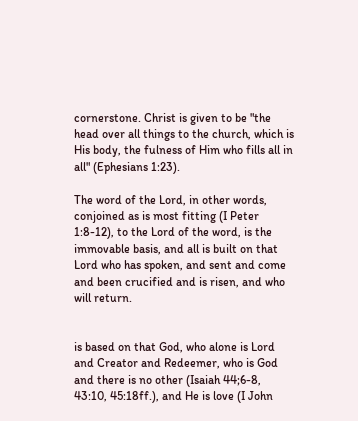cornerstone. Christ is given to be "the head over all things to the church, which is His body, the fulness of Him who fills all in all" (Ephesians 1:23).

The word of the Lord, in other words, conjoined as is most fitting (I Peter 1:8-12), to the Lord of the word, is the immovable basis, and all is built on that Lord who has spoken, and sent and come and been crucified and is risen, and who will return.


is based on that God, who alone is Lord and Creator and Redeemer, who is God and there is no other (Isaiah 44;6-8, 43:10, 45:18ff.), and He is love (I John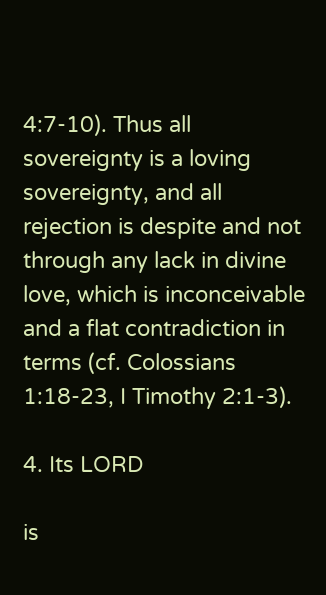4:7-10). Thus all sovereignty is a loving sovereignty, and all rejection is despite and not through any lack in divine love, which is inconceivable and a flat contradiction in terms (cf. Colossians 1:18-23, I Timothy 2:1-3).

4. Its LORD

is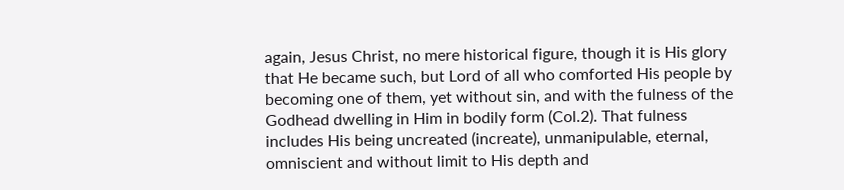again, Jesus Christ, no mere historical figure, though it is His glory that He became such, but Lord of all who comforted His people by becoming one of them, yet without sin, and with the fulness of the Godhead dwelling in Him in bodily form (Col.2). That fulness includes His being uncreated (increate), unmanipulable, eternal, omniscient and without limit to His depth and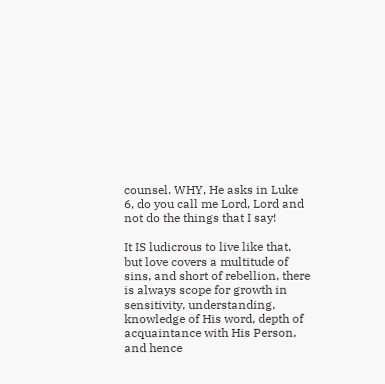counsel. WHY, He asks in Luke 6, do you call me Lord, Lord and not do the things that I say!

It IS ludicrous to live like that, but love covers a multitude of sins, and short of rebellion, there is always scope for growth in sensitivity, understanding, knowledge of His word, depth of acquaintance with His Person, and hence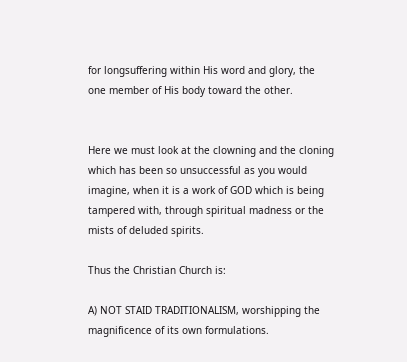for longsuffering within His word and glory, the one member of His body toward the other.


Here we must look at the clowning and the cloning which has been so unsuccessful as you would imagine, when it is a work of GOD which is being tampered with, through spiritual madness or the mists of deluded spirits.

Thus the Christian Church is:

A) NOT STAID TRADITIONALISM, worshipping the magnificence of its own formulations.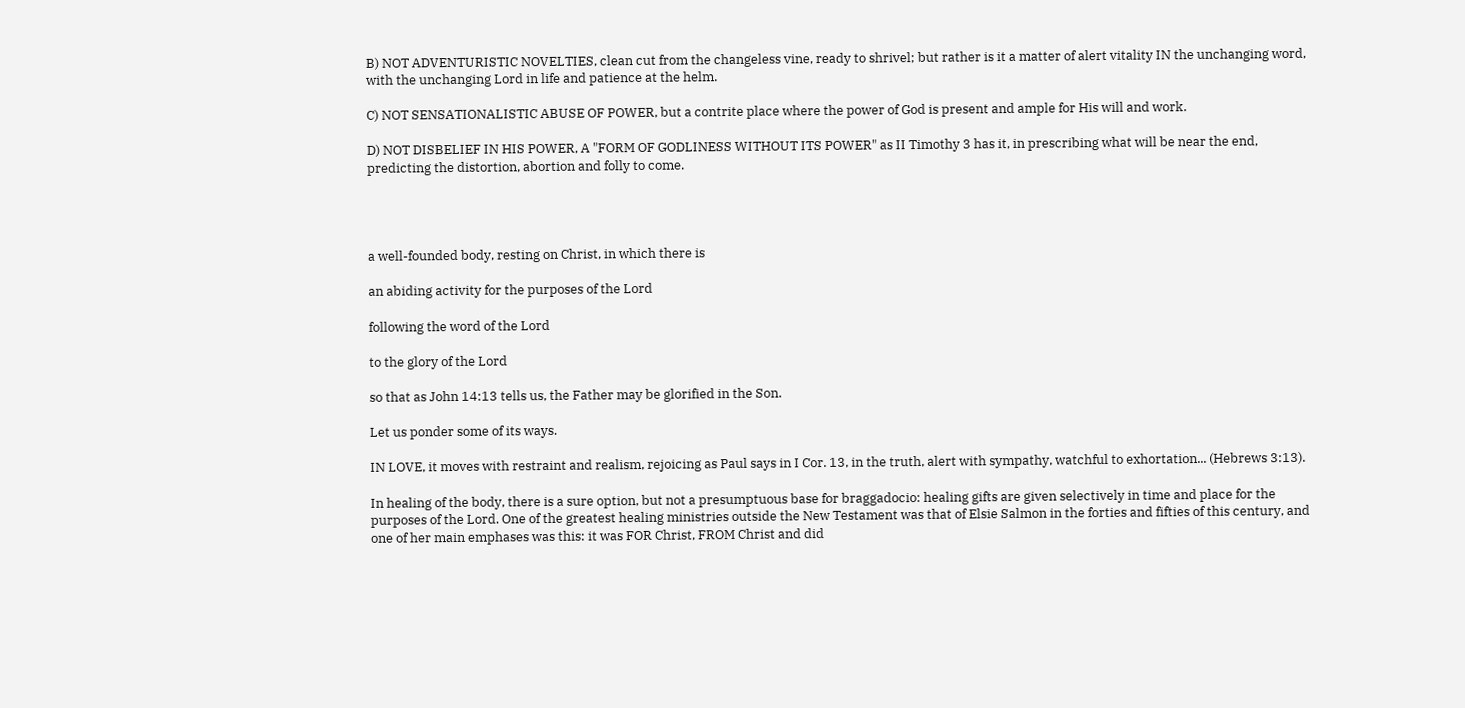B) NOT ADVENTURISTIC NOVELTIES, clean cut from the changeless vine, ready to shrivel; but rather is it a matter of alert vitality IN the unchanging word, with the unchanging Lord in life and patience at the helm.

C) NOT SENSATIONALISTIC ABUSE OF POWER, but a contrite place where the power of God is present and ample for His will and work.

D) NOT DISBELIEF IN HIS POWER, A "FORM OF GODLINESS WITHOUT ITS POWER" as II Timothy 3 has it, in prescribing what will be near the end, predicting the distortion, abortion and folly to come.




a well-founded body, resting on Christ, in which there is

an abiding activity for the purposes of the Lord

following the word of the Lord

to the glory of the Lord

so that as John 14:13 tells us, the Father may be glorified in the Son.

Let us ponder some of its ways.

IN LOVE, it moves with restraint and realism, rejoicing as Paul says in I Cor. 13, in the truth, alert with sympathy, watchful to exhortation... (Hebrews 3:13).

In healing of the body, there is a sure option, but not a presumptuous base for braggadocio: healing gifts are given selectively in time and place for the purposes of the Lord. One of the greatest healing ministries outside the New Testament was that of Elsie Salmon in the forties and fifties of this century, and one of her main emphases was this: it was FOR Christ, FROM Christ and did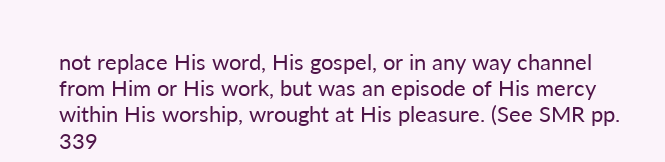not replace His word, His gospel, or in any way channel from Him or His work, but was an episode of His mercy within His worship, wrought at His pleasure. (See SMR pp. 339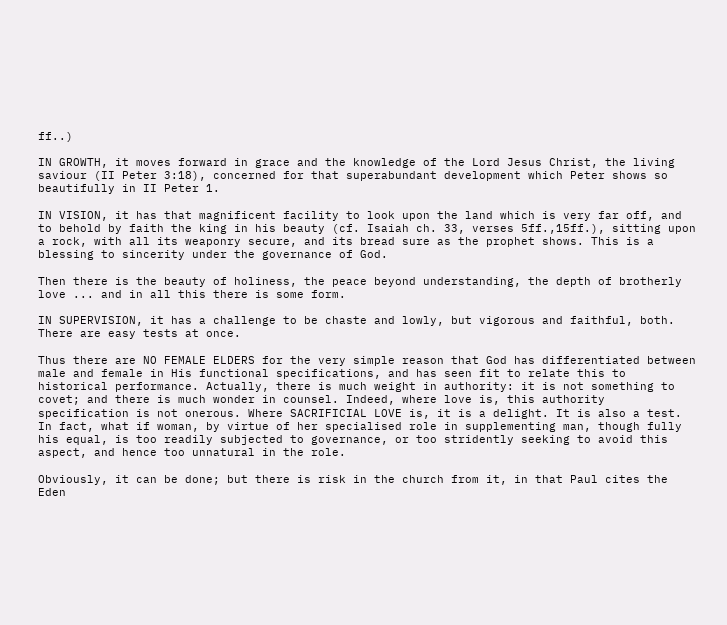ff..)

IN GROWTH, it moves forward in grace and the knowledge of the Lord Jesus Christ, the living saviour (II Peter 3:18), concerned for that superabundant development which Peter shows so beautifully in II Peter 1.

IN VISION, it has that magnificent facility to look upon the land which is very far off, and to behold by faith the king in his beauty (cf. Isaiah ch. 33, verses 5ff.,15ff.), sitting upon a rock, with all its weaponry secure, and its bread sure as the prophet shows. This is a blessing to sincerity under the governance of God.

Then there is the beauty of holiness, the peace beyond understanding, the depth of brotherly love ... and in all this there is some form.

IN SUPERVISION, it has a challenge to be chaste and lowly, but vigorous and faithful, both. There are easy tests at once.

Thus there are NO FEMALE ELDERS for the very simple reason that God has differentiated between male and female in His functional specifications, and has seen fit to relate this to historical performance. Actually, there is much weight in authority: it is not something to covet; and there is much wonder in counsel. Indeed, where love is, this authority specification is not onerous. Where SACRIFICIAL LOVE is, it is a delight. It is also a test. In fact, what if woman, by virtue of her specialised role in supplementing man, though fully his equal, is too readily subjected to governance, or too stridently seeking to avoid this aspect, and hence too unnatural in the role.

Obviously, it can be done; but there is risk in the church from it, in that Paul cites the Eden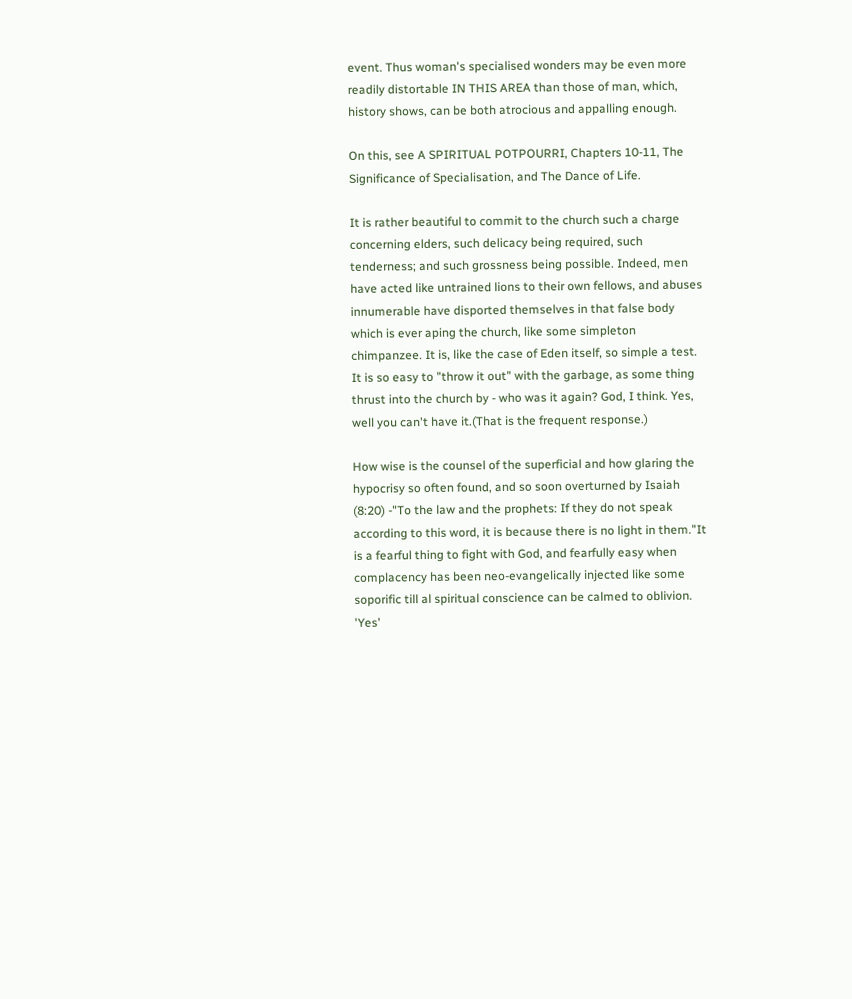event. Thus woman's specialised wonders may be even more readily distortable IN THIS AREA than those of man, which, history shows, can be both atrocious and appalling enough.

On this, see A SPIRITUAL POTPOURRI, Chapters 10-11, The Significance of Specialisation, and The Dance of Life.

It is rather beautiful to commit to the church such a charge concerning elders, such delicacy being required, such tenderness; and such grossness being possible. Indeed, men have acted like untrained lions to their own fellows, and abuses innumerable have disported themselves in that false body which is ever aping the church, like some simpleton chimpanzee. It is, like the case of Eden itself, so simple a test. It is so easy to "throw it out" with the garbage, as some thing thrust into the church by - who was it again? God, I think. Yes, well you can't have it.(That is the frequent response.)

How wise is the counsel of the superficial and how glaring the hypocrisy so often found, and so soon overturned by Isaiah (8:20) -"To the law and the prophets: If they do not speak according to this word, it is because there is no light in them."It is a fearful thing to fight with God, and fearfully easy when complacency has been neo-evangelically injected like some soporific till al spiritual conscience can be calmed to oblivion. 'Yes'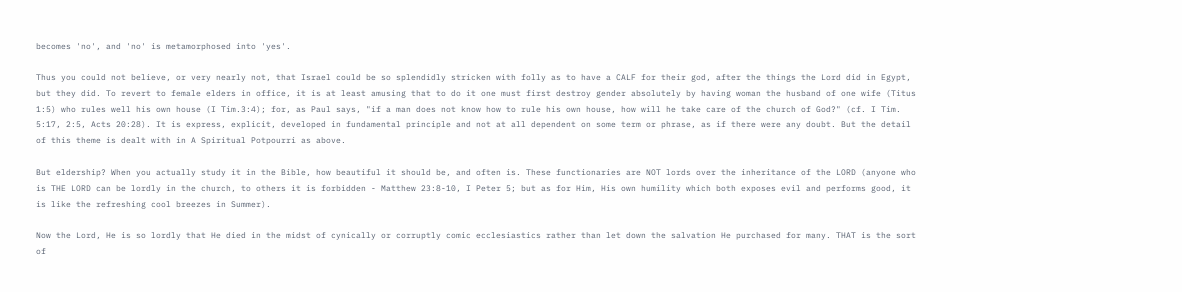becomes 'no', and 'no' is metamorphosed into 'yes'.

Thus you could not believe, or very nearly not, that Israel could be so splendidly stricken with folly as to have a CALF for their god, after the things the Lord did in Egypt, but they did. To revert to female elders in office, it is at least amusing that to do it one must first destroy gender absolutely by having woman the husband of one wife (Titus 1:5) who rules well his own house (I Tim.3:4); for, as Paul says, "if a man does not know how to rule his own house, how will he take care of the church of God?" (cf. I Tim. 5:17, 2:5, Acts 20:28). It is express, explicit, developed in fundamental principle and not at all dependent on some term or phrase, as if there were any doubt. But the detail of this theme is dealt with in A Spiritual Potpourri as above.

But eldership? When you actually study it in the Bible, how beautiful it should be, and often is. These functionaries are NOT lords over the inheritance of the LORD (anyone who is THE LORD can be lordly in the church, to others it is forbidden - Matthew 23:8-10, I Peter 5; but as for Him, His own humility which both exposes evil and performs good, it is like the refreshing cool breezes in Summer).

Now the Lord, He is so lordly that He died in the midst of cynically or corruptly comic ecclesiastics rather than let down the salvation He purchased for many. THAT is the sort of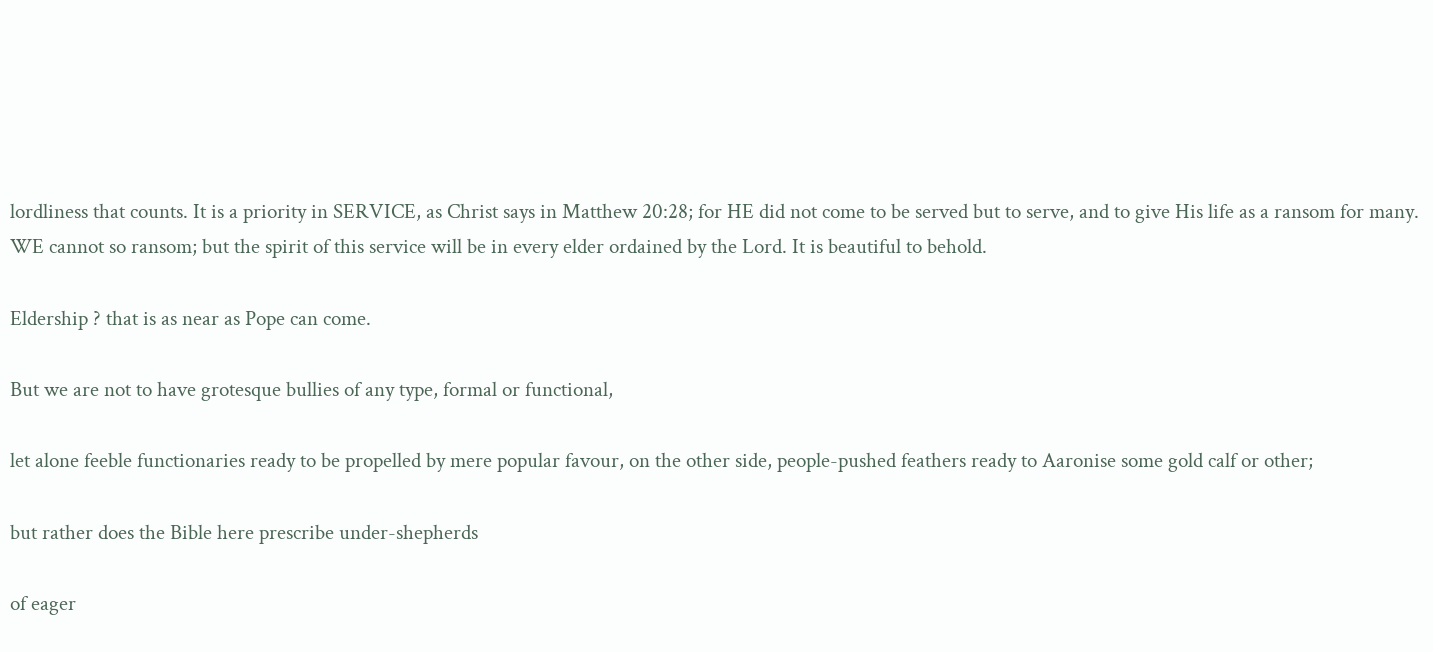lordliness that counts. It is a priority in SERVICE, as Christ says in Matthew 20:28; for HE did not come to be served but to serve, and to give His life as a ransom for many. WE cannot so ransom; but the spirit of this service will be in every elder ordained by the Lord. It is beautiful to behold.

Eldership ? that is as near as Pope can come.

But we are not to have grotesque bullies of any type, formal or functional,

let alone feeble functionaries ready to be propelled by mere popular favour, on the other side, people-pushed feathers ready to Aaronise some gold calf or other;

but rather does the Bible here prescribe under-shepherds

of eager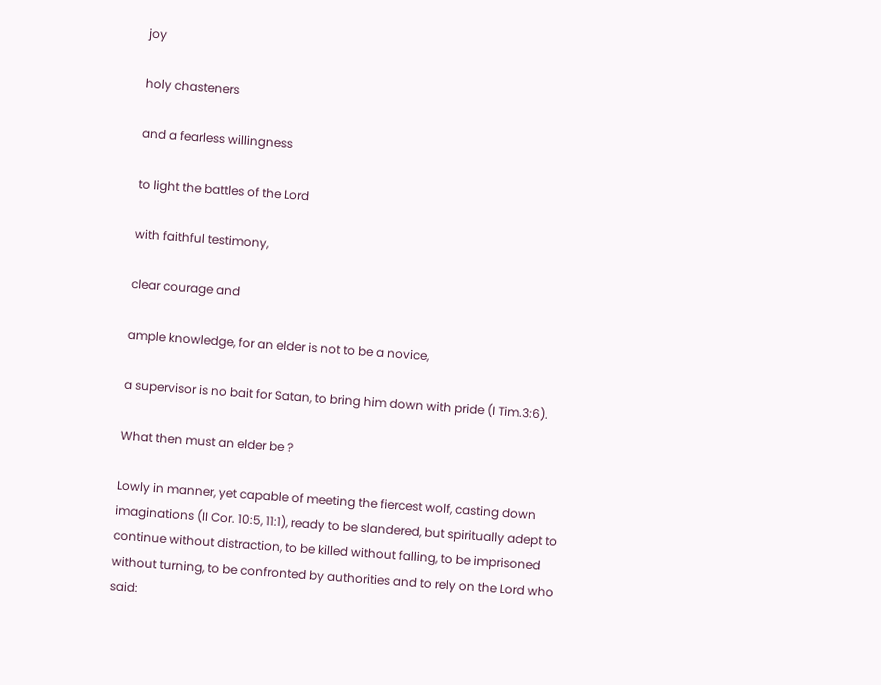joy

holy chasteners

and a fearless willingness

to light the battles of the Lord

with faithful testimony,

clear courage and

ample knowledge, for an elder is not to be a novice,

a supervisor is no bait for Satan, to bring him down with pride (I Tim.3:6).

What then must an elder be ?

Lowly in manner, yet capable of meeting the fiercest wolf, casting down imaginations (II Cor. 10:5, 11:1), ready to be slandered, but spiritually adept to continue without distraction, to be killed without falling, to be imprisoned without turning, to be confronted by authorities and to rely on the Lord who said: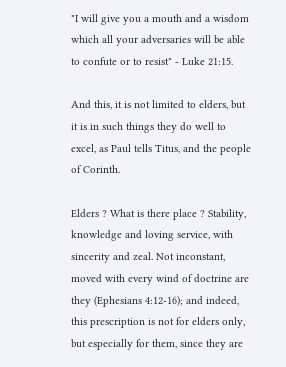"I will give you a mouth and a wisdom which all your adversaries will be able to confute or to resist" - Luke 21:15.

And this, it is not limited to elders, but it is in such things they do well to excel, as Paul tells Titus, and the people of Corinth.

Elders ? What is there place ? Stability, knowledge and loving service, with sincerity and zeal. Not inconstant, moved with every wind of doctrine are they (Ephesians 4:12-16); and indeed, this prescription is not for elders only, but especially for them, since they are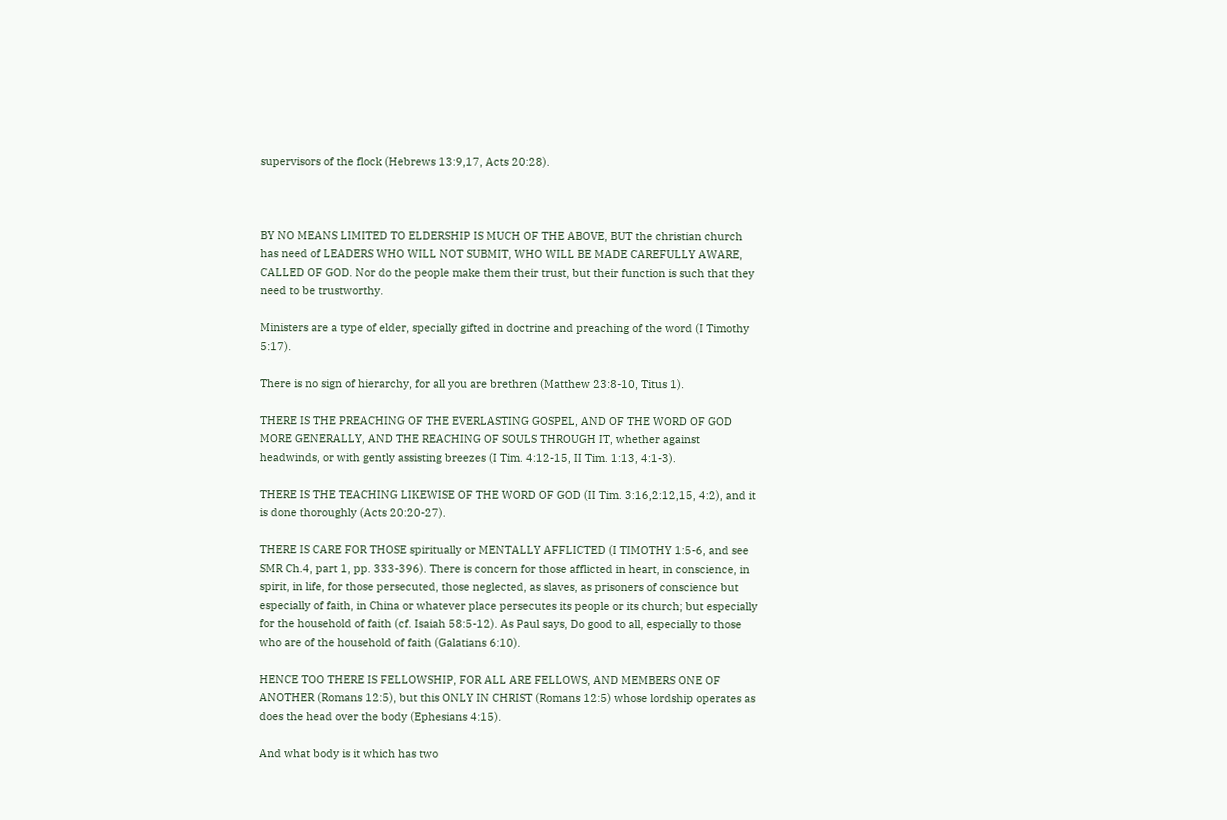supervisors of the flock (Hebrews 13:9,17, Acts 20:28).



BY NO MEANS LIMITED TO ELDERSHIP IS MUCH OF THE ABOVE, BUT the christian church has need of LEADERS WHO WILL NOT SUBMIT, WHO WILL BE MADE CAREFULLY AWARE, CALLED OF GOD. Nor do the people make them their trust, but their function is such that they need to be trustworthy.

Ministers are a type of elder, specially gifted in doctrine and preaching of the word (I Timothy 5:17).

There is no sign of hierarchy, for all you are brethren (Matthew 23:8-10, Titus 1).

THERE IS THE PREACHING OF THE EVERLASTING GOSPEL, AND OF THE WORD OF GOD MORE GENERALLY, AND THE REACHING OF SOULS THROUGH IT, whether against headwinds, or with gently assisting breezes (I Tim. 4:12-15, II Tim. 1:13, 4:1-3).

THERE IS THE TEACHING LIKEWISE OF THE WORD OF GOD (II Tim. 3:16,2:12,15, 4:2), and it is done thoroughly (Acts 20:20-27).

THERE IS CARE FOR THOSE spiritually or MENTALLY AFFLICTED (I TIMOTHY 1:5-6, and see SMR Ch.4, part 1, pp. 333-396). There is concern for those afflicted in heart, in conscience, in spirit, in life, for those persecuted, those neglected, as slaves, as prisoners of conscience but especially of faith, in China or whatever place persecutes its people or its church; but especially for the household of faith (cf. Isaiah 58:5-12). As Paul says, Do good to all, especially to those who are of the household of faith (Galatians 6:10).

HENCE TOO THERE IS FELLOWSHIP, FOR ALL ARE FELLOWS, AND MEMBERS ONE OF ANOTHER (Romans 12:5), but this ONLY IN CHRIST (Romans 12:5) whose lordship operates as does the head over the body (Ephesians 4:15).

And what body is it which has two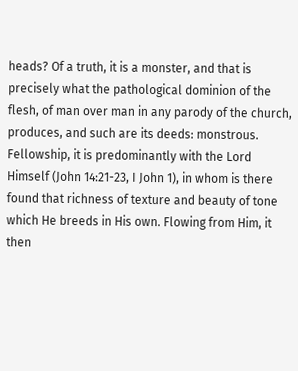heads? Of a truth, it is a monster, and that is precisely what the pathological dominion of the flesh, of man over man in any parody of the church, produces, and such are its deeds: monstrous. Fellowship, it is predominantly with the Lord Himself (John 14:21-23, I John 1), in whom is there found that richness of texture and beauty of tone which He breeds in His own. Flowing from Him, it then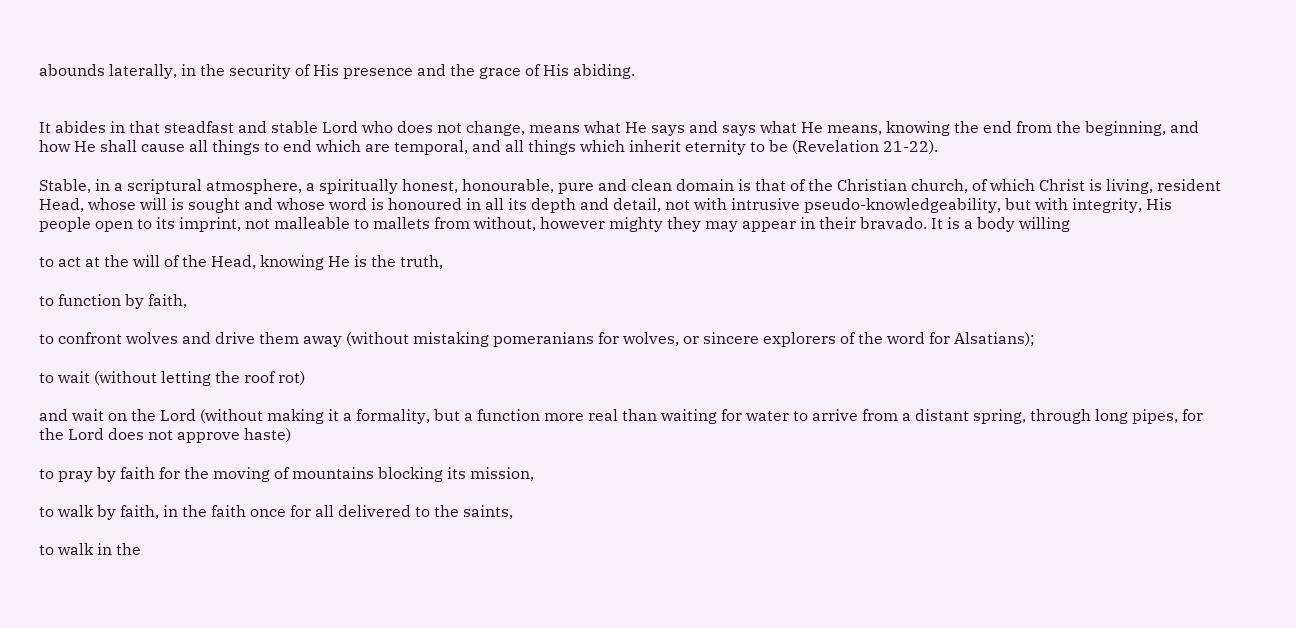abounds laterally, in the security of His presence and the grace of His abiding.


It abides in that steadfast and stable Lord who does not change, means what He says and says what He means, knowing the end from the beginning, and how He shall cause all things to end which are temporal, and all things which inherit eternity to be (Revelation 21-22).

Stable, in a scriptural atmosphere, a spiritually honest, honourable, pure and clean domain is that of the Christian church, of which Christ is living, resident Head, whose will is sought and whose word is honoured in all its depth and detail, not with intrusive pseudo-knowledgeability, but with integrity, His people open to its imprint, not malleable to mallets from without, however mighty they may appear in their bravado. It is a body willing

to act at the will of the Head, knowing He is the truth,

to function by faith,

to confront wolves and drive them away (without mistaking pomeranians for wolves, or sincere explorers of the word for Alsatians);

to wait (without letting the roof rot)

and wait on the Lord (without making it a formality, but a function more real than waiting for water to arrive from a distant spring, through long pipes, for the Lord does not approve haste)

to pray by faith for the moving of mountains blocking its mission,

to walk by faith, in the faith once for all delivered to the saints,

to walk in the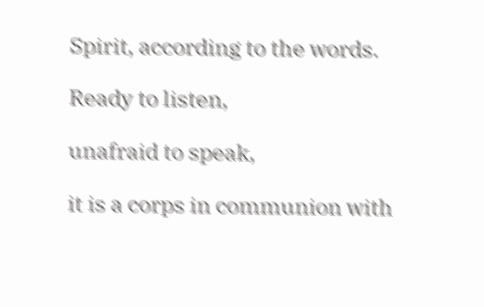Spirit, according to the words.

Ready to listen,

unafraid to speak,

it is a corps in communion with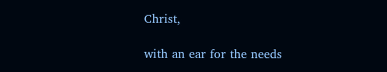Christ,

with an ear for the needs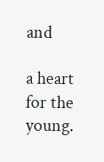and

a heart for the young.